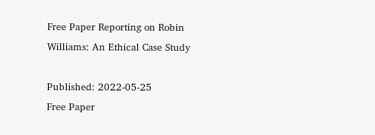Free Paper Reporting on Robin Williams: An Ethical Case Study

Published: 2022-05-25
Free Paper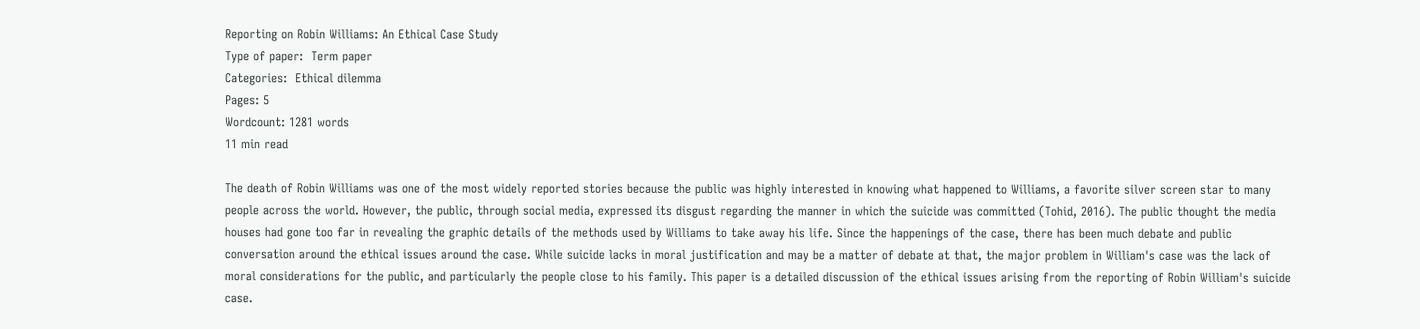Reporting on Robin Williams: An Ethical Case Study
Type of paper:  Term paper
Categories:  Ethical dilemma
Pages: 5
Wordcount: 1281 words
11 min read

The death of Robin Williams was one of the most widely reported stories because the public was highly interested in knowing what happened to Williams, a favorite silver screen star to many people across the world. However, the public, through social media, expressed its disgust regarding the manner in which the suicide was committed (Tohid, 2016). The public thought the media houses had gone too far in revealing the graphic details of the methods used by Williams to take away his life. Since the happenings of the case, there has been much debate and public conversation around the ethical issues around the case. While suicide lacks in moral justification and may be a matter of debate at that, the major problem in William's case was the lack of moral considerations for the public, and particularly the people close to his family. This paper is a detailed discussion of the ethical issues arising from the reporting of Robin William's suicide case.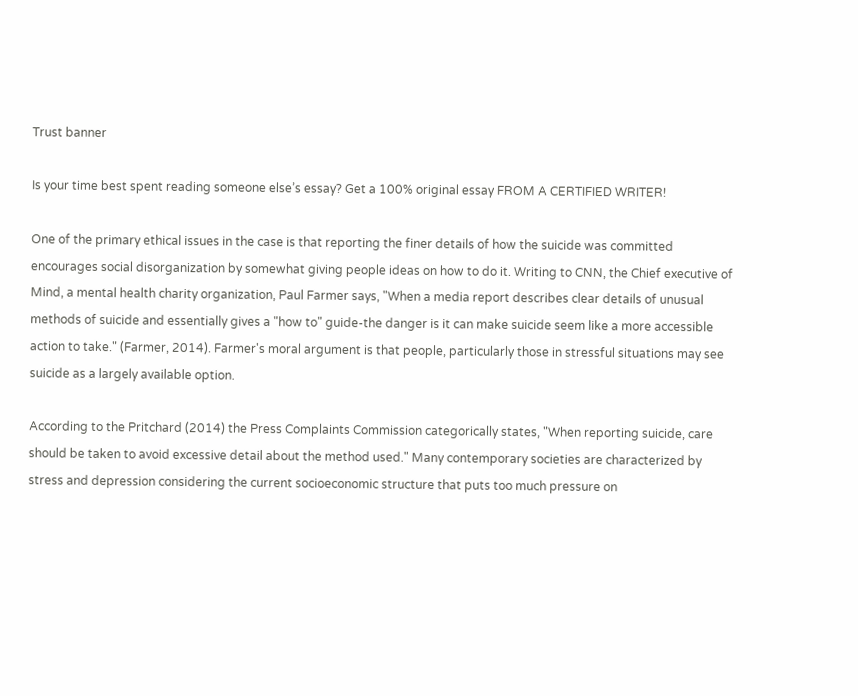Trust banner

Is your time best spent reading someone else’s essay? Get a 100% original essay FROM A CERTIFIED WRITER!

One of the primary ethical issues in the case is that reporting the finer details of how the suicide was committed encourages social disorganization by somewhat giving people ideas on how to do it. Writing to CNN, the Chief executive of Mind, a mental health charity organization, Paul Farmer says, "When a media report describes clear details of unusual methods of suicide and essentially gives a "how to" guide-the danger is it can make suicide seem like a more accessible action to take." (Farmer, 2014). Farmer's moral argument is that people, particularly those in stressful situations may see suicide as a largely available option.

According to the Pritchard (2014) the Press Complaints Commission categorically states, "When reporting suicide, care should be taken to avoid excessive detail about the method used." Many contemporary societies are characterized by stress and depression considering the current socioeconomic structure that puts too much pressure on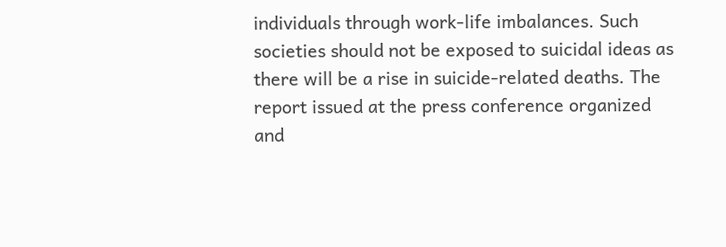individuals through work-life imbalances. Such societies should not be exposed to suicidal ideas as there will be a rise in suicide-related deaths. The report issued at the press conference organized and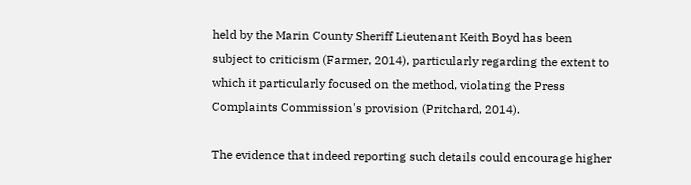held by the Marin County Sheriff Lieutenant Keith Boyd has been subject to criticism (Farmer, 2014), particularly regarding the extent to which it particularly focused on the method, violating the Press Complaints Commission's provision (Pritchard, 2014).

The evidence that indeed reporting such details could encourage higher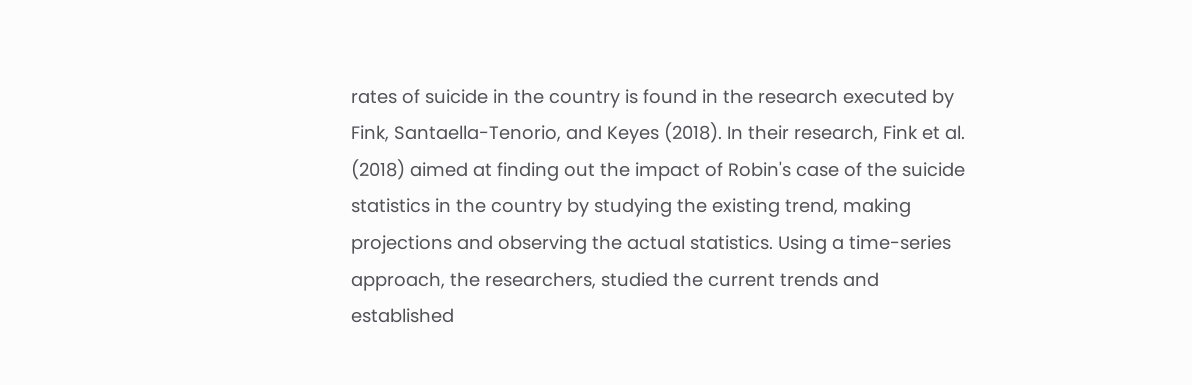rates of suicide in the country is found in the research executed by Fink, Santaella-Tenorio, and Keyes (2018). In their research, Fink et al. (2018) aimed at finding out the impact of Robin's case of the suicide statistics in the country by studying the existing trend, making projections and observing the actual statistics. Using a time-series approach, the researchers, studied the current trends and established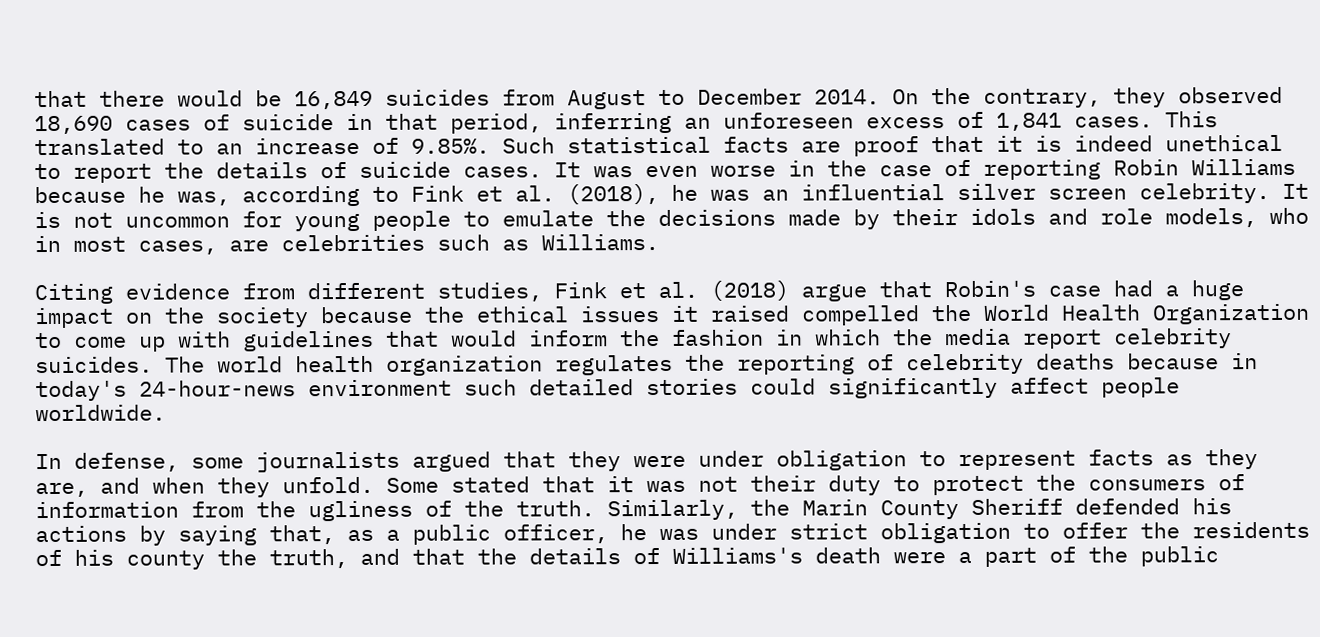that there would be 16,849 suicides from August to December 2014. On the contrary, they observed 18,690 cases of suicide in that period, inferring an unforeseen excess of 1,841 cases. This translated to an increase of 9.85%. Such statistical facts are proof that it is indeed unethical to report the details of suicide cases. It was even worse in the case of reporting Robin Williams because he was, according to Fink et al. (2018), he was an influential silver screen celebrity. It is not uncommon for young people to emulate the decisions made by their idols and role models, who in most cases, are celebrities such as Williams.

Citing evidence from different studies, Fink et al. (2018) argue that Robin's case had a huge impact on the society because the ethical issues it raised compelled the World Health Organization to come up with guidelines that would inform the fashion in which the media report celebrity suicides. The world health organization regulates the reporting of celebrity deaths because in today's 24-hour-news environment such detailed stories could significantly affect people worldwide.

In defense, some journalists argued that they were under obligation to represent facts as they are, and when they unfold. Some stated that it was not their duty to protect the consumers of information from the ugliness of the truth. Similarly, the Marin County Sheriff defended his actions by saying that, as a public officer, he was under strict obligation to offer the residents of his county the truth, and that the details of Williams's death were a part of the public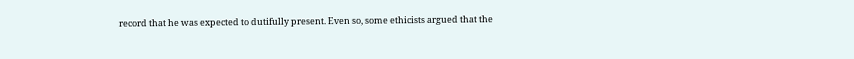record that he was expected to dutifully present. Even so, some ethicists argued that the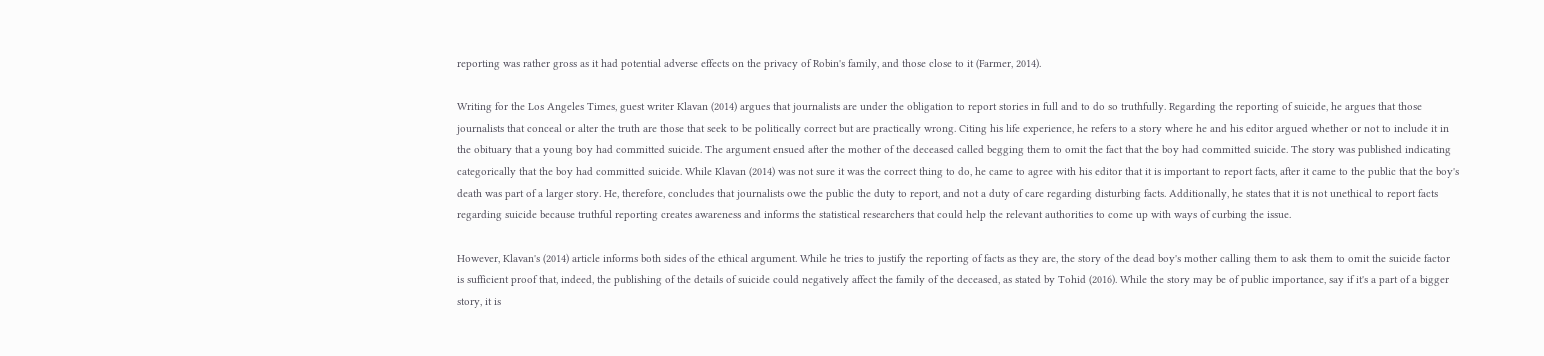reporting was rather gross as it had potential adverse effects on the privacy of Robin's family, and those close to it (Farmer, 2014).

Writing for the Los Angeles Times, guest writer Klavan (2014) argues that journalists are under the obligation to report stories in full and to do so truthfully. Regarding the reporting of suicide, he argues that those journalists that conceal or alter the truth are those that seek to be politically correct but are practically wrong. Citing his life experience, he refers to a story where he and his editor argued whether or not to include it in the obituary that a young boy had committed suicide. The argument ensued after the mother of the deceased called begging them to omit the fact that the boy had committed suicide. The story was published indicating categorically that the boy had committed suicide. While Klavan (2014) was not sure it was the correct thing to do, he came to agree with his editor that it is important to report facts, after it came to the public that the boy's death was part of a larger story. He, therefore, concludes that journalists owe the public the duty to report, and not a duty of care regarding disturbing facts. Additionally, he states that it is not unethical to report facts regarding suicide because truthful reporting creates awareness and informs the statistical researchers that could help the relevant authorities to come up with ways of curbing the issue.

However, Klavan's (2014) article informs both sides of the ethical argument. While he tries to justify the reporting of facts as they are, the story of the dead boy's mother calling them to ask them to omit the suicide factor is sufficient proof that, indeed, the publishing of the details of suicide could negatively affect the family of the deceased, as stated by Tohid (2016). While the story may be of public importance, say if it's a part of a bigger story, it is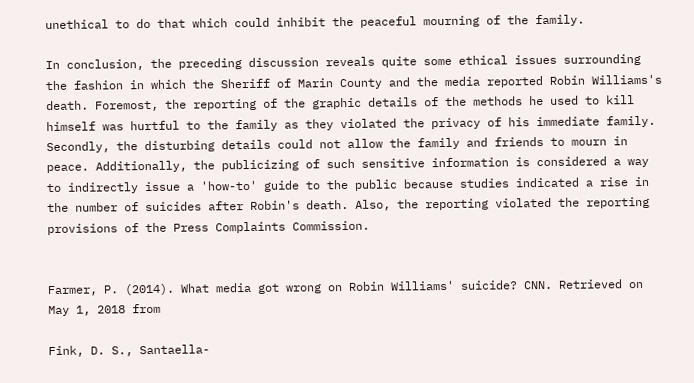unethical to do that which could inhibit the peaceful mourning of the family.

In conclusion, the preceding discussion reveals quite some ethical issues surrounding the fashion in which the Sheriff of Marin County and the media reported Robin Williams's death. Foremost, the reporting of the graphic details of the methods he used to kill himself was hurtful to the family as they violated the privacy of his immediate family. Secondly, the disturbing details could not allow the family and friends to mourn in peace. Additionally, the publicizing of such sensitive information is considered a way to indirectly issue a 'how-to' guide to the public because studies indicated a rise in the number of suicides after Robin's death. Also, the reporting violated the reporting provisions of the Press Complaints Commission.


Farmer, P. (2014). What media got wrong on Robin Williams' suicide? CNN. Retrieved on May 1, 2018 from

Fink, D. S., Santaella-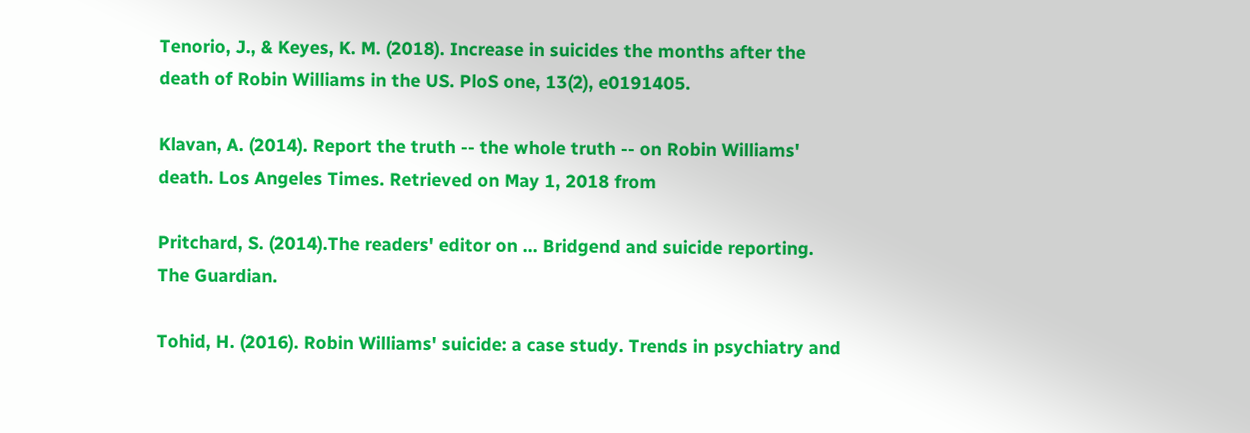Tenorio, J., & Keyes, K. M. (2018). Increase in suicides the months after the death of Robin Williams in the US. PloS one, 13(2), e0191405.

Klavan, A. (2014). Report the truth -- the whole truth -- on Robin Williams' death. Los Angeles Times. Retrieved on May 1, 2018 from

Pritchard, S. (2014).The readers' editor on ... Bridgend and suicide reporting. The Guardian.

Tohid, H. (2016). Robin Williams' suicide: a case study. Trends in psychiatry and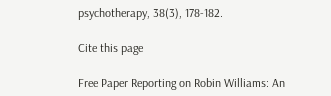psychotherapy, 38(3), 178-182.

Cite this page

Free Paper Reporting on Robin Williams: An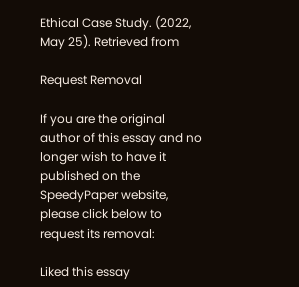Ethical Case Study. (2022, May 25). Retrieved from

Request Removal

If you are the original author of this essay and no longer wish to have it published on the SpeedyPaper website, please click below to request its removal:

Liked this essay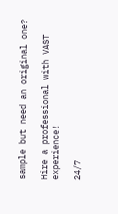sample but need an original one?

Hire a professional with VAST experience!

24/7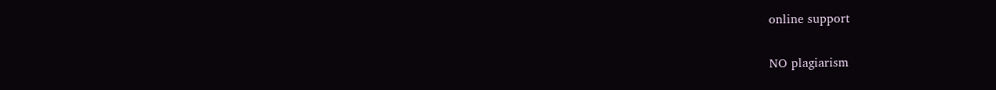online support

NO plagiarism